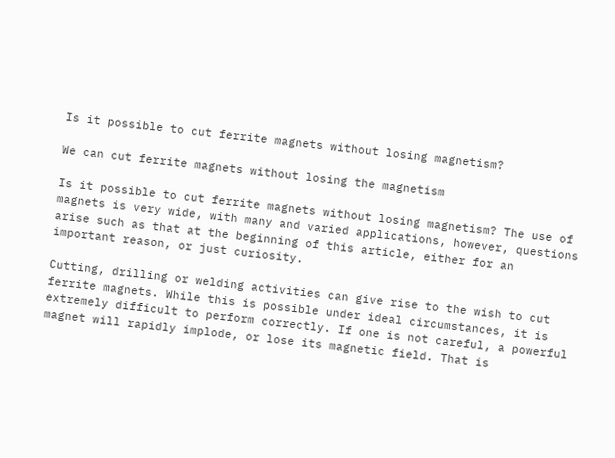Is it possible to cut ferrite magnets without losing magnetism?

We can cut ferrite magnets without losing the magnetism

Is it possible to cut ferrite magnets without losing magnetism? The use of magnets is very wide, with many and varied applications, however, questions arise such as that at the beginning of this article, either for an important reason, or just curiosity.

Cutting, drilling or welding activities can give rise to the wish to cut ferrite magnets. While this is possible under ideal circumstances, it is extremely difficult to perform correctly. If one is not careful, a powerful magnet will rapidly implode, or lose its magnetic field. That is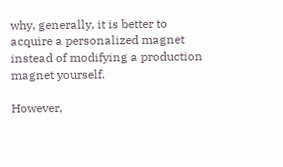why, generally, it is better to acquire a personalized magnet instead of modifying a production magnet yourself.

However,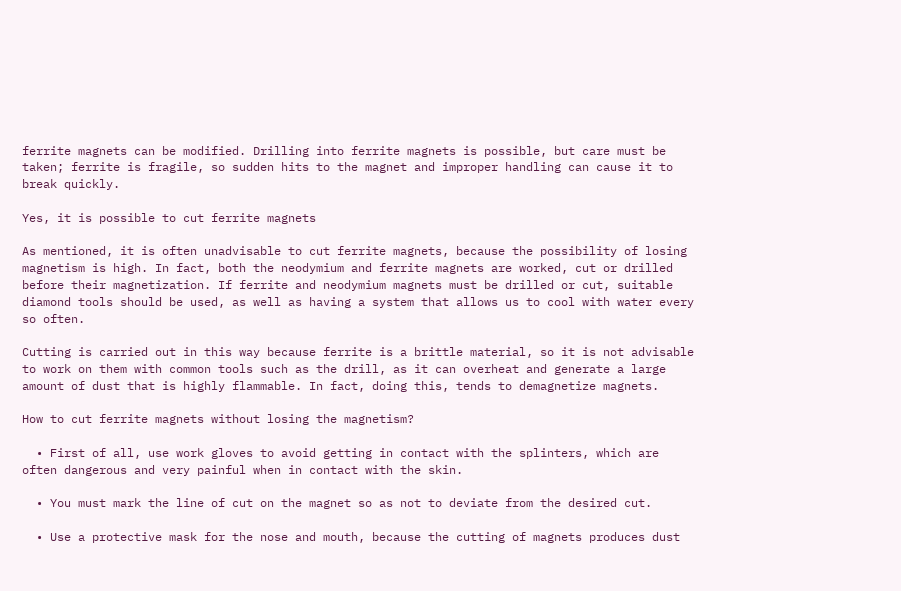ferrite magnets can be modified. Drilling into ferrite magnets is possible, but care must be taken; ferrite is fragile, so sudden hits to the magnet and improper handling can cause it to break quickly.

Yes, it is possible to cut ferrite magnets

As mentioned, it is often unadvisable to cut ferrite magnets, because the possibility of losing magnetism is high. In fact, both the neodymium and ferrite magnets are worked, cut or drilled before their magnetization. If ferrite and neodymium magnets must be drilled or cut, suitable diamond tools should be used, as well as having a system that allows us to cool with water every so often.

Cutting is carried out in this way because ferrite is a brittle material, so it is not advisable to work on them with common tools such as the drill, as it can overheat and generate a large amount of dust that is highly flammable. In fact, doing this, tends to demagnetize magnets.

How to cut ferrite magnets without losing the magnetism?

  • First of all, use work gloves to avoid getting in contact with the splinters, which are often dangerous and very painful when in contact with the skin.

  • You must mark the line of cut on the magnet so as not to deviate from the desired cut.

  • Use a protective mask for the nose and mouth, because the cutting of magnets produces dust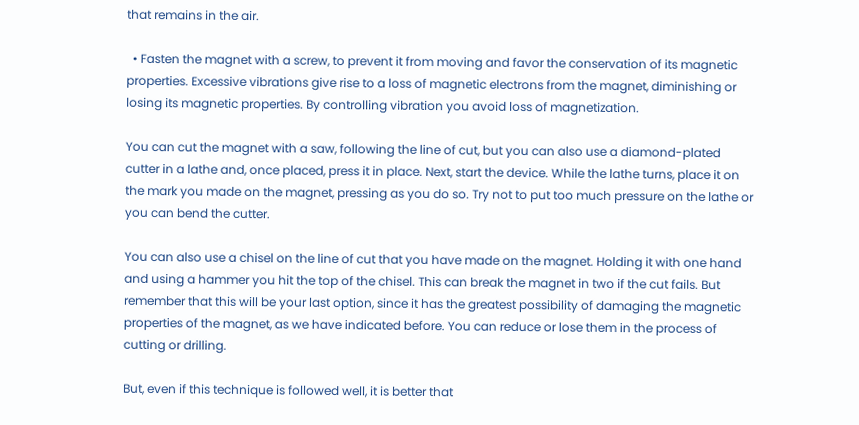that remains in the air.

  • Fasten the magnet with a screw, to prevent it from moving and favor the conservation of its magnetic properties. Excessive vibrations give rise to a loss of magnetic electrons from the magnet, diminishing or losing its magnetic properties. By controlling vibration you avoid loss of magnetization.

You can cut the magnet with a saw, following the line of cut, but you can also use a diamond-plated cutter in a lathe and, once placed, press it in place. Next, start the device. While the lathe turns, place it on the mark you made on the magnet, pressing as you do so. Try not to put too much pressure on the lathe or you can bend the cutter.

You can also use a chisel on the line of cut that you have made on the magnet. Holding it with one hand and using a hammer you hit the top of the chisel. This can break the magnet in two if the cut fails. But remember that this will be your last option, since it has the greatest possibility of damaging the magnetic properties of the magnet, as we have indicated before. You can reduce or lose them in the process of cutting or drilling.

But, even if this technique is followed well, it is better that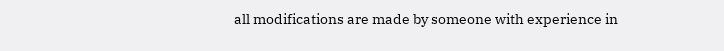all modifications are made by someone with experience in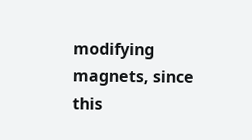modifying magnets, since this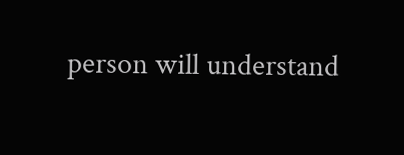person will understand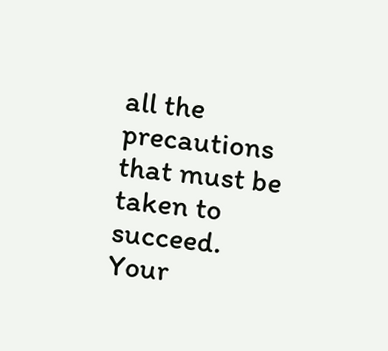all the precautions that must be taken to succeed. Your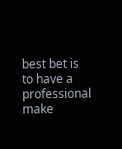best bet is to have a professional make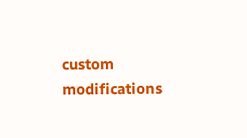custom modifications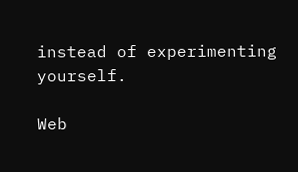instead of experimenting yourself.

Web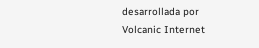desarrollada por
Volcanic Internet